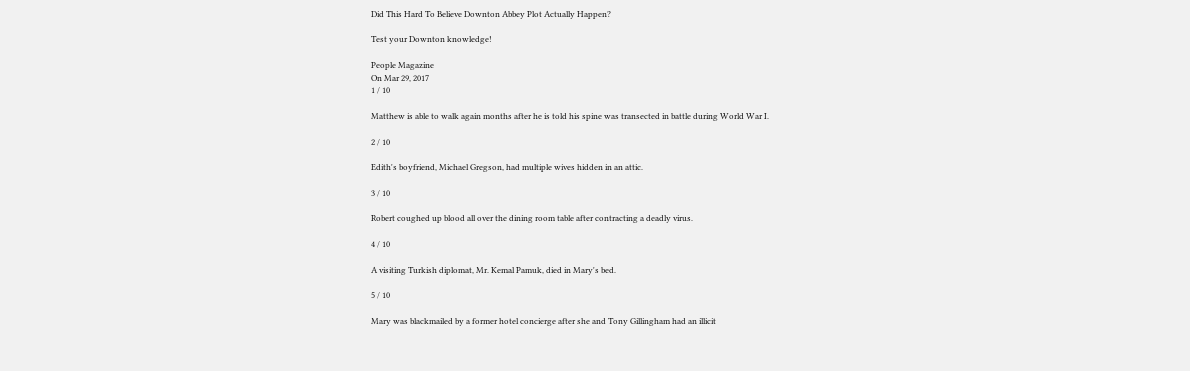Did This Hard To Believe Downton Abbey Plot Actually Happen?

Test your Downton knowledge!

People Magazine
On Mar 29, 2017
1 / 10

Matthew is able to walk again months after he is told his spine was transected in battle during World War I.

2 / 10

Edith's boyfriend, Michael Gregson, had multiple wives hidden in an attic.

3 / 10

Robert coughed up blood all over the dining room table after contracting a deadly virus.

4 / 10

A visiting Turkish diplomat, Mr. Kemal Pamuk, died in Mary's bed.

5 / 10

Mary was blackmailed by a former hotel concierge after she and Tony Gillingham had an illicit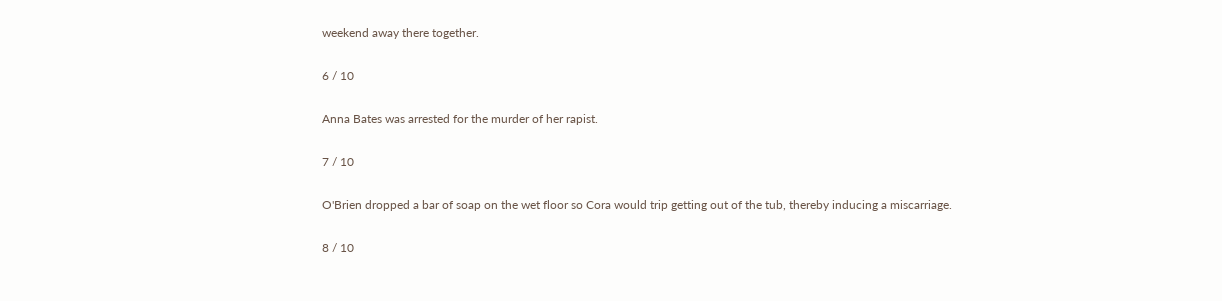weekend away there together.

6 / 10

Anna Bates was arrested for the murder of her rapist.

7 / 10

O'Brien dropped a bar of soap on the wet floor so Cora would trip getting out of the tub, thereby inducing a miscarriage.

8 / 10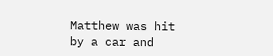Matthew was hit by a car and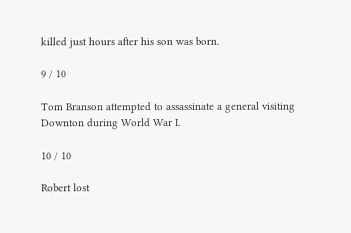killed just hours after his son was born.

9 / 10

Tom Branson attempted to assassinate a general visiting Downton during World War I.

10 / 10

Robert lost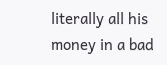literally all his money in a bad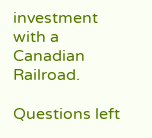investment with a Canadian Railroad.

Questions left